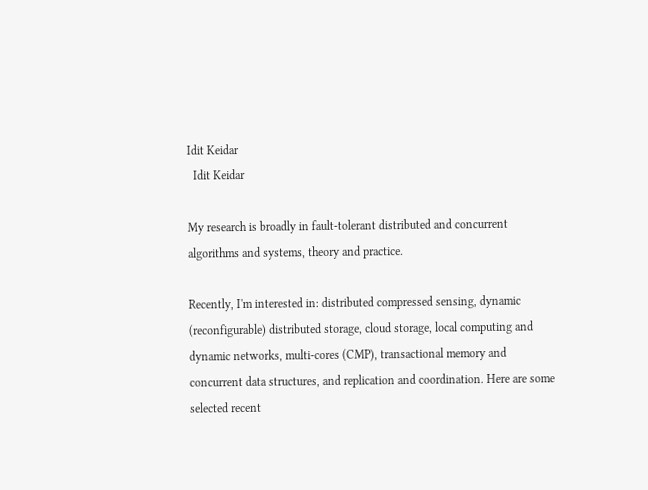Idit Keidar
  Idit Keidar

My research is broadly in fault-tolerant distributed and concurrent algorithms and systems, theory and practice.

Recently, I'm interested in: distributed compressed sensing, dynamic (reconfigurable) distributed storage, cloud storage, local computing and dynamic networks, multi-cores (CMP), transactional memory and concurrent data structures, and replication and coordination. Here are some selected recent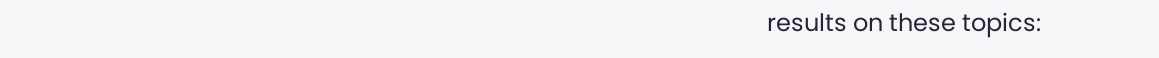results on these topics: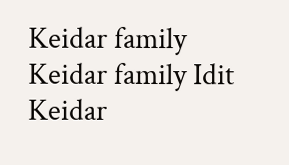Keidar family Keidar family Idit Keidar